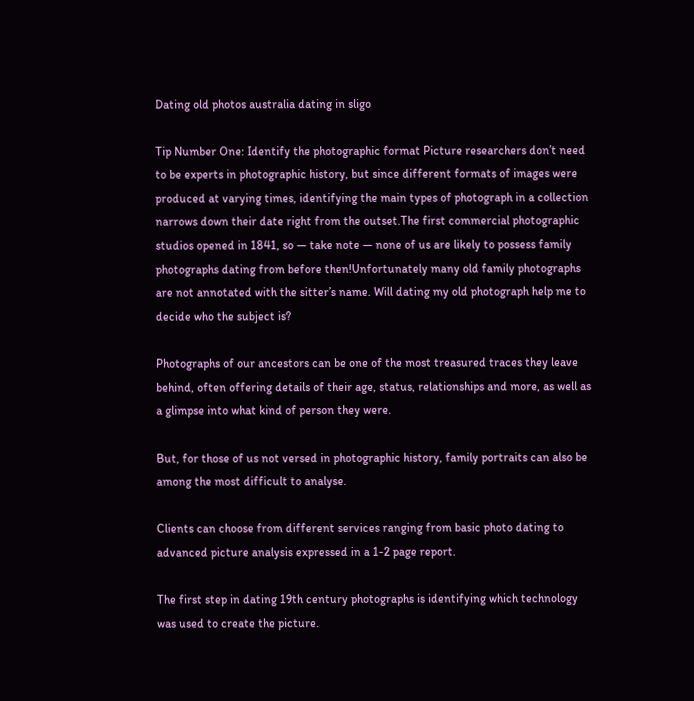Dating old photos australia dating in sligo

Tip Number One: Identify the photographic format Picture researchers don’t need to be experts in photographic history, but since different formats of images were produced at varying times, identifying the main types of photograph in a collection narrows down their date right from the outset.The first commercial photographic studios opened in 1841, so — take note — none of us are likely to possess family photographs dating from before then!Unfortunately many old family photographs are not annotated with the sitter’s name. Will dating my old photograph help me to decide who the subject is?

Photographs of our ancestors can be one of the most treasured traces they leave behind, often offering details of their age, status, relationships and more, as well as a glimpse into what kind of person they were.

But, for those of us not versed in photographic history, family portraits can also be among the most difficult to analyse.

Clients can choose from different services ranging from basic photo dating to advanced picture analysis expressed in a 1-2 page report.

The first step in dating 19th century photographs is identifying which technology was used to create the picture.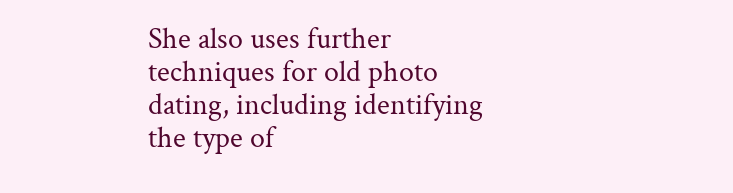She also uses further techniques for old photo dating, including identifying the type of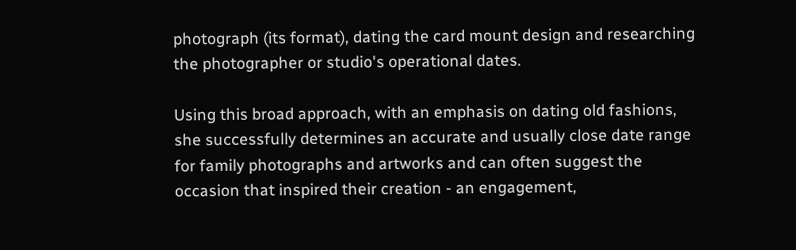photograph (its format), dating the card mount design and researching the photographer or studio's operational dates.

Using this broad approach, with an emphasis on dating old fashions, she successfully determines an accurate and usually close date range for family photographs and artworks and can often suggest the occasion that inspired their creation - an engagement,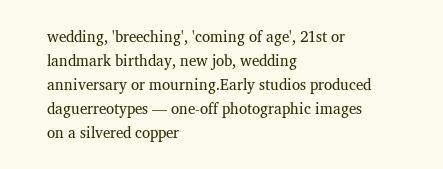wedding, 'breeching', 'coming of age', 21st or landmark birthday, new job, wedding anniversary or mourning.Early studios produced daguerreotypes — one-off photographic images on a silvered copper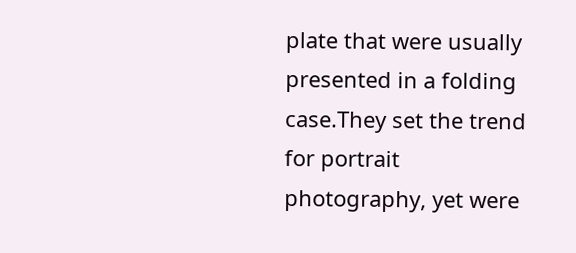plate that were usually presented in a folding case.They set the trend for portrait photography, yet were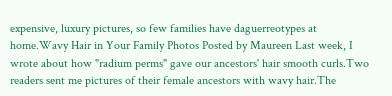expensive, luxury pictures, so few families have daguerreotypes at home.Wavy Hair in Your Family Photos Posted by Maureen Last week, I wrote about how "radium perms" gave our ancestors' hair smooth curls.Two readers sent me pictures of their female ancestors with wavy hair.The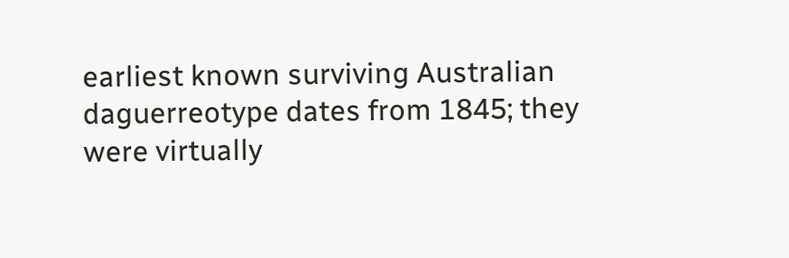earliest known surviving Australian daguerreotype dates from 1845; they were virtually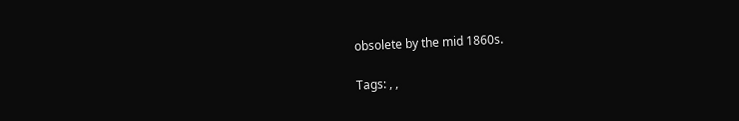obsolete by the mid 1860s.

Tags: , ,